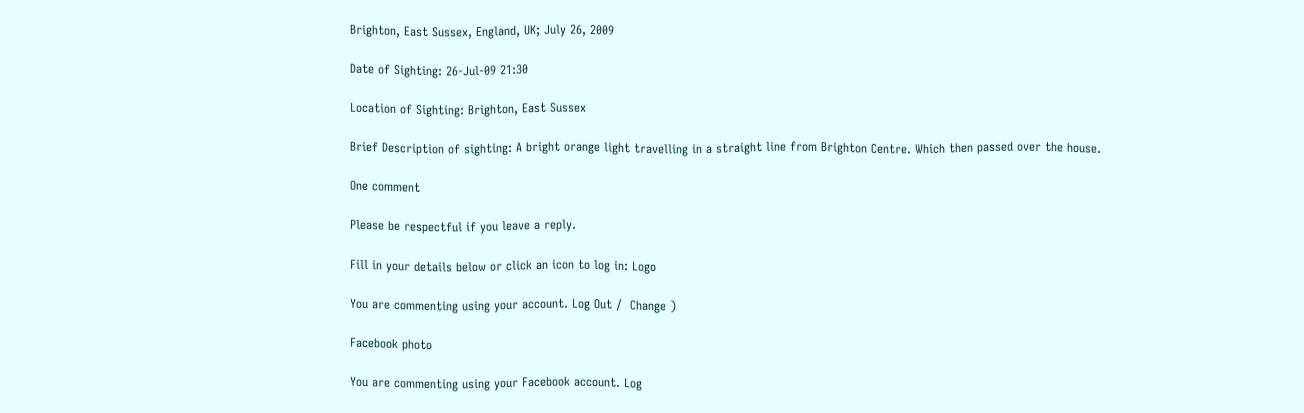Brighton, East Sussex, England, UK; July 26, 2009

Date of Sighting: 26-Jul-09 21:30

Location of Sighting: Brighton, East Sussex

Brief Description of sighting: A bright orange light travelling in a straight line from Brighton Centre. Which then passed over the house.

One comment

Please be respectful if you leave a reply.

Fill in your details below or click an icon to log in: Logo

You are commenting using your account. Log Out /  Change )

Facebook photo

You are commenting using your Facebook account. Log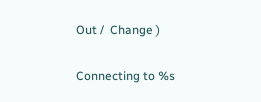Out /  Change )

Connecting to %s